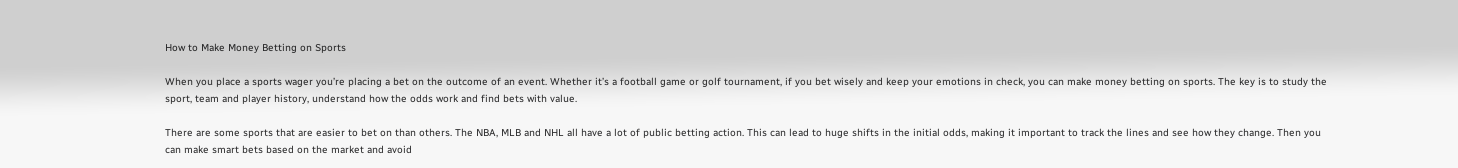How to Make Money Betting on Sports

When you place a sports wager you’re placing a bet on the outcome of an event. Whether it’s a football game or golf tournament, if you bet wisely and keep your emotions in check, you can make money betting on sports. The key is to study the sport, team and player history, understand how the odds work and find bets with value.

There are some sports that are easier to bet on than others. The NBA, MLB and NHL all have a lot of public betting action. This can lead to huge shifts in the initial odds, making it important to track the lines and see how they change. Then you can make smart bets based on the market and avoid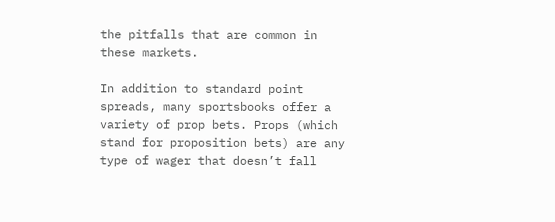the pitfalls that are common in these markets.

In addition to standard point spreads, many sportsbooks offer a variety of prop bets. Props (which stand for proposition bets) are any type of wager that doesn’t fall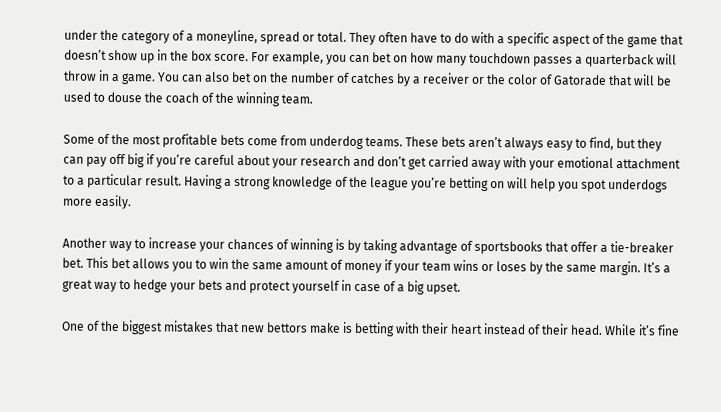under the category of a moneyline, spread or total. They often have to do with a specific aspect of the game that doesn’t show up in the box score. For example, you can bet on how many touchdown passes a quarterback will throw in a game. You can also bet on the number of catches by a receiver or the color of Gatorade that will be used to douse the coach of the winning team.

Some of the most profitable bets come from underdog teams. These bets aren’t always easy to find, but they can pay off big if you’re careful about your research and don’t get carried away with your emotional attachment to a particular result. Having a strong knowledge of the league you’re betting on will help you spot underdogs more easily.

Another way to increase your chances of winning is by taking advantage of sportsbooks that offer a tie-breaker bet. This bet allows you to win the same amount of money if your team wins or loses by the same margin. It’s a great way to hedge your bets and protect yourself in case of a big upset.

One of the biggest mistakes that new bettors make is betting with their heart instead of their head. While it’s fine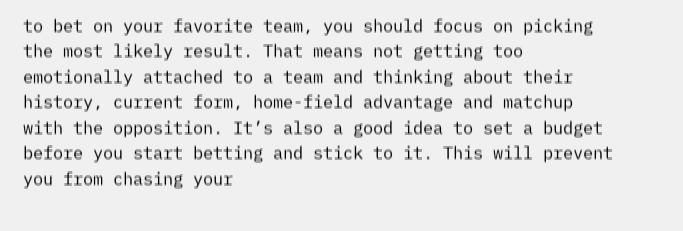to bet on your favorite team, you should focus on picking the most likely result. That means not getting too emotionally attached to a team and thinking about their history, current form, home-field advantage and matchup with the opposition. It’s also a good idea to set a budget before you start betting and stick to it. This will prevent you from chasing your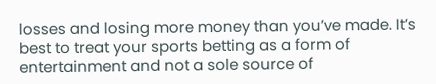losses and losing more money than you’ve made. It’s best to treat your sports betting as a form of entertainment and not a sole source of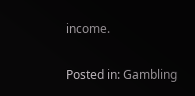income.

Posted in: Gambling